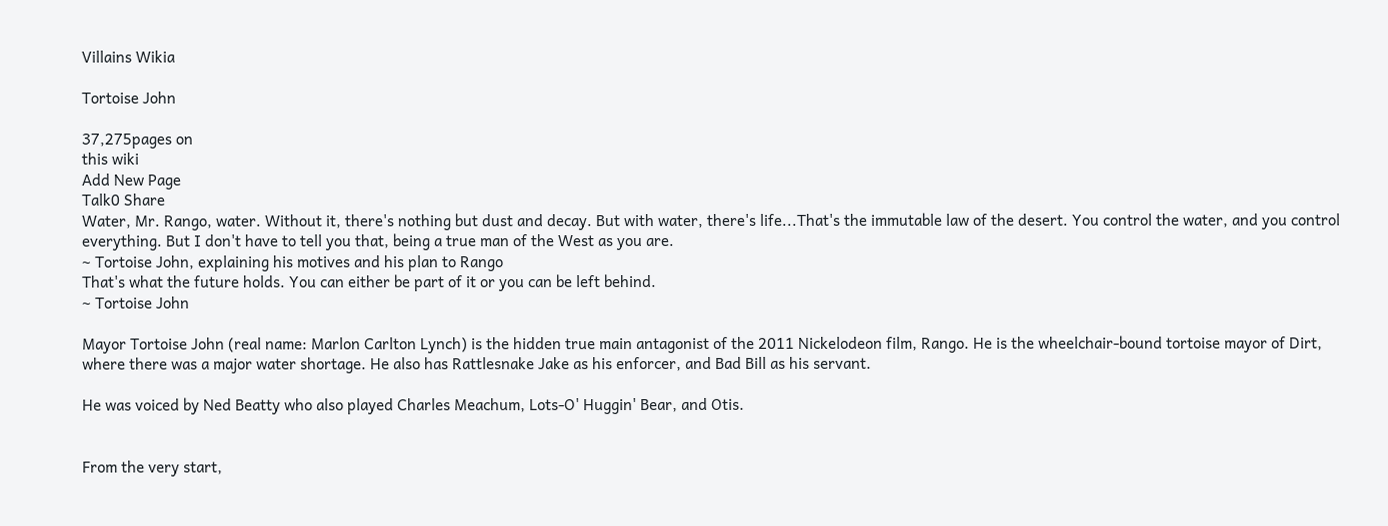Villains Wikia

Tortoise John

37,275pages on
this wiki
Add New Page
Talk0 Share
Water, Mr. Rango, water. Without it, there's nothing but dust and decay. But with water, there's life...That's the immutable law of the desert. You control the water, and you control everything. But I don't have to tell you that, being a true man of the West as you are.
~ Tortoise John, explaining his motives and his plan to Rango
That's what the future holds. You can either be part of it or you can be left behind.
~ Tortoise John

Mayor Tortoise John (real name: Marlon Carlton Lynch) is the hidden true main antagonist of the 2011 Nickelodeon film, Rango. He is the wheelchair-bound tortoise mayor of Dirt, where there was a major water shortage. He also has Rattlesnake Jake as his enforcer, and Bad Bill as his servant.

He was voiced by Ned Beatty who also played Charles Meachum, Lots-O' Huggin' Bear, and Otis.


From the very start,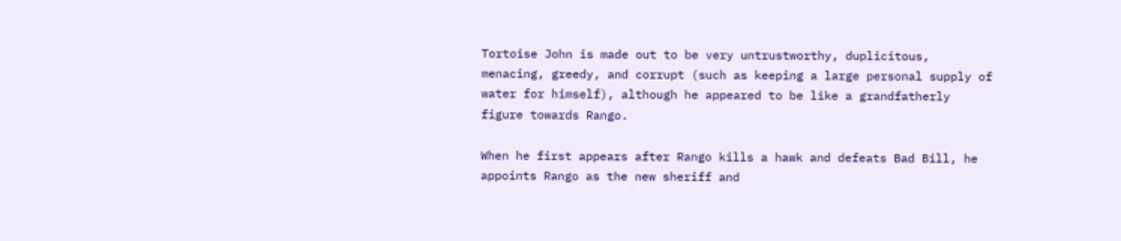Tortoise John is made out to be very untrustworthy, duplicitous, menacing, greedy, and corrupt (such as keeping a large personal supply of water for himself), although he appeared to be like a grandfatherly figure towards Rango.

When he first appears after Rango kills a hawk and defeats Bad Bill, he appoints Rango as the new sheriff and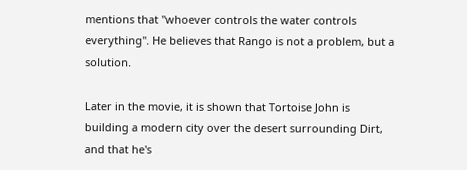mentions that "whoever controls the water controls everything". He believes that Rango is not a problem, but a solution.

Later in the movie, it is shown that Tortoise John is building a modern city over the desert surrounding Dirt, and that he's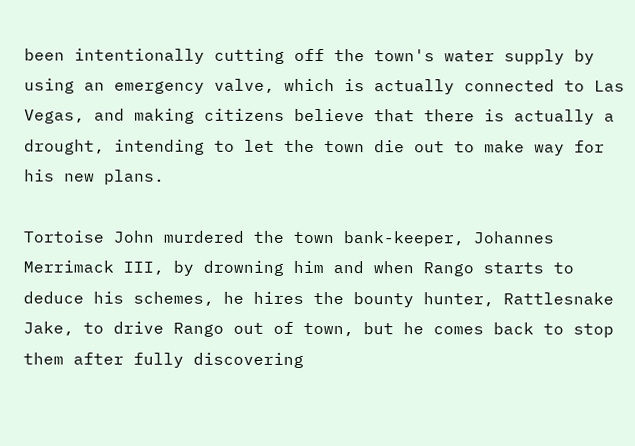been intentionally cutting off the town's water supply by using an emergency valve, which is actually connected to Las Vegas, and making citizens believe that there is actually a drought, intending to let the town die out to make way for his new plans.

Tortoise John murdered the town bank-keeper, Johannes Merrimack III, by drowning him and when Rango starts to deduce his schemes, he hires the bounty hunter, Rattlesnake Jake, to drive Rango out of town, but he comes back to stop them after fully discovering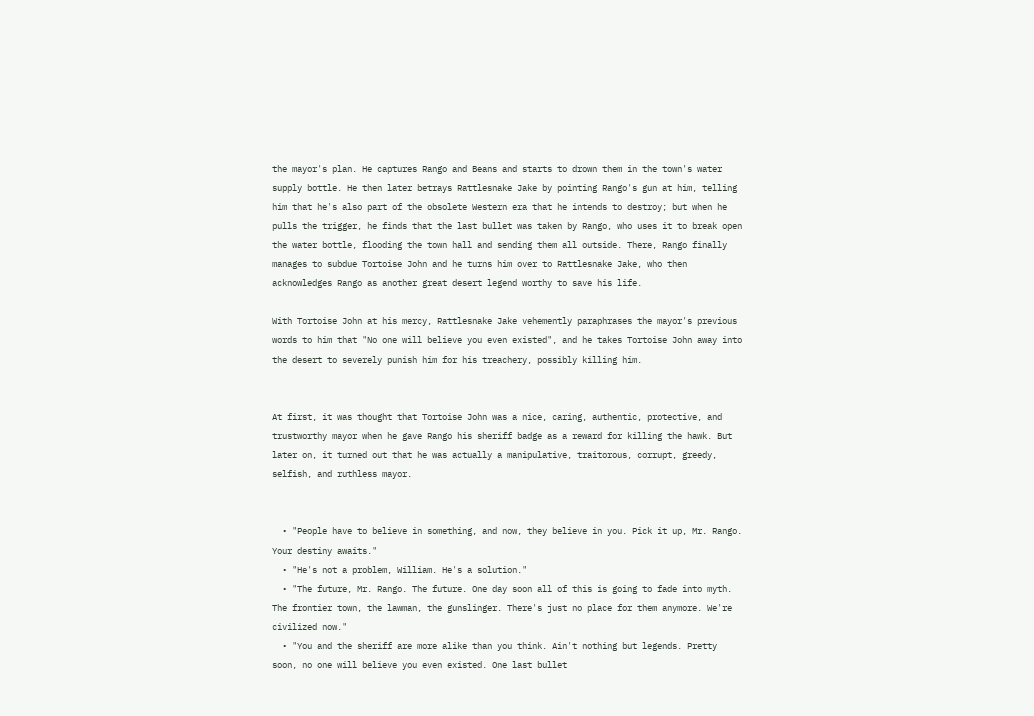the mayor's plan. He captures Rango and Beans and starts to drown them in the town's water supply bottle. He then later betrays Rattlesnake Jake by pointing Rango's gun at him, telling him that he's also part of the obsolete Western era that he intends to destroy; but when he pulls the trigger, he finds that the last bullet was taken by Rango, who uses it to break open the water bottle, flooding the town hall and sending them all outside. There, Rango finally manages to subdue Tortoise John and he turns him over to Rattlesnake Jake, who then acknowledges Rango as another great desert legend worthy to save his life.

With Tortoise John at his mercy, Rattlesnake Jake vehemently paraphrases the mayor's previous words to him that "No one will believe you even existed", and he takes Tortoise John away into the desert to severely punish him for his treachery, possibly killing him.


At first, it was thought that Tortoise John was a nice, caring, authentic, protective, and trustworthy mayor when he gave Rango his sheriff badge as a reward for killing the hawk. But later on, it turned out that he was actually a manipulative, traitorous, corrupt, greedy, selfish, and ruthless mayor.


  • "People have to believe in something, and now, they believe in you. Pick it up, Mr. Rango. Your destiny awaits."
  • "He's not a problem, William. He's a solution."
  • "The future, Mr. Rango. The future. One day soon all of this is going to fade into myth. The frontier town, the lawman, the gunslinger. There's just no place for them anymore. We're civilized now."
  • "You and the sheriff are more alike than you think. Ain't nothing but legends. Pretty soon, no one will believe you even existed. One last bullet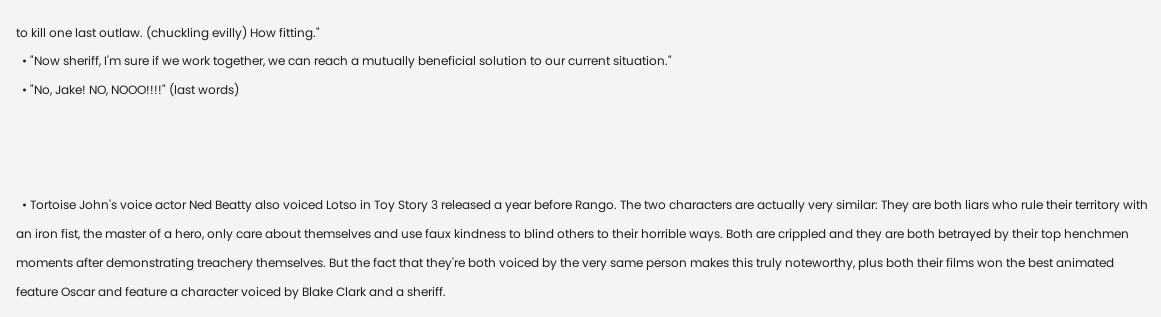to kill one last outlaw. (chuckling evilly) How fitting."
  • "Now sheriff, I'm sure if we work together, we can reach a mutually beneficial solution to our current situation."
  • "No, Jake! NO, NOOO!!!!" (last words)



  • Tortoise John's voice actor Ned Beatty also voiced Lotso in Toy Story 3 released a year before Rango. The two characters are actually very similar: They are both liars who rule their territory with an iron fist, the master of a hero, only care about themselves and use faux kindness to blind others to their horrible ways. Both are crippled and they are both betrayed by their top henchmen moments after demonstrating treachery themselves. But the fact that they're both voiced by the very same person makes this truly noteworthy, plus both their films won the best animated feature Oscar and feature a character voiced by Blake Clark and a sheriff.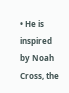• He is inspired by Noah Cross, the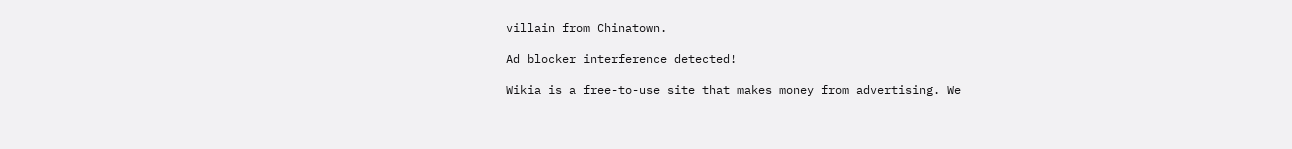villain from Chinatown.

Ad blocker interference detected!

Wikia is a free-to-use site that makes money from advertising. We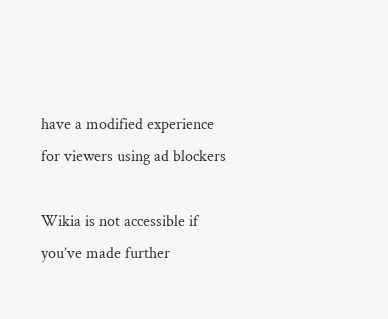have a modified experience for viewers using ad blockers

Wikia is not accessible if you’ve made further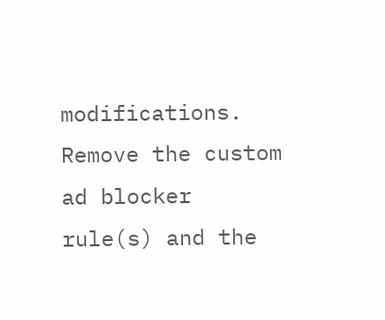modifications. Remove the custom ad blocker rule(s) and the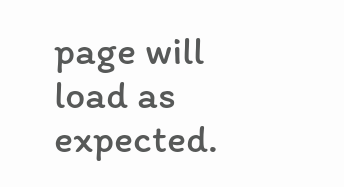page will load as expected.